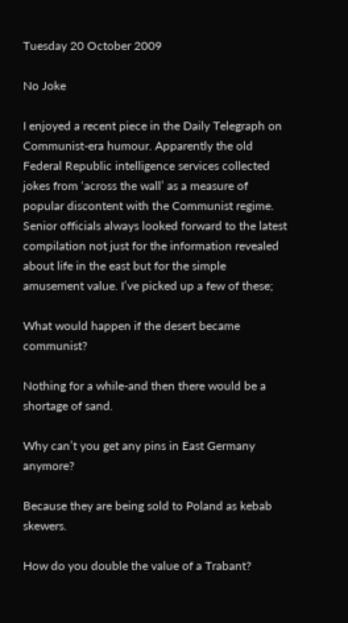Tuesday 20 October 2009

No Joke

I enjoyed a recent piece in the Daily Telegraph on Communist-era humour. Apparently the old Federal Republic intelligence services collected jokes from ‘across the wall’ as a measure of popular discontent with the Communist regime. Senior officials always looked forward to the latest compilation not just for the information revealed about life in the east but for the simple amusement value. I’ve picked up a few of these;

What would happen if the desert became communist?

Nothing for a while-and then there would be a shortage of sand.

Why can’t you get any pins in East Germany anymore?

Because they are being sold to Poland as kebab skewers.

How do you double the value of a Trabant?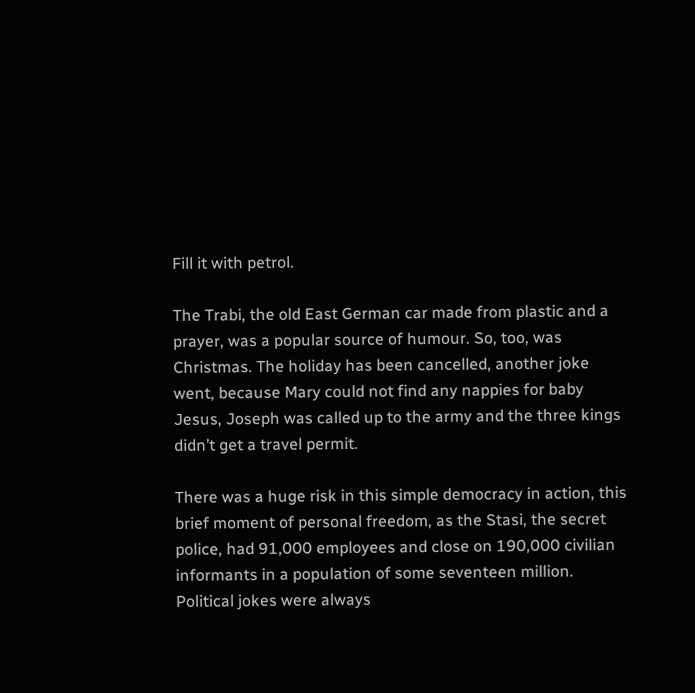Fill it with petrol.

The Trabi, the old East German car made from plastic and a prayer, was a popular source of humour. So, too, was Christmas. The holiday has been cancelled, another joke went, because Mary could not find any nappies for baby Jesus, Joseph was called up to the army and the three kings didn’t get a travel permit.

There was a huge risk in this simple democracy in action, this brief moment of personal freedom, as the Stasi, the secret police, had 91,000 employees and close on 190,000 civilian informants in a population of some seventeen million. Political jokes were always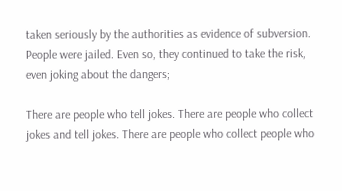taken seriously by the authorities as evidence of subversion. People were jailed. Even so, they continued to take the risk, even joking about the dangers;

There are people who tell jokes. There are people who collect jokes and tell jokes. There are people who collect people who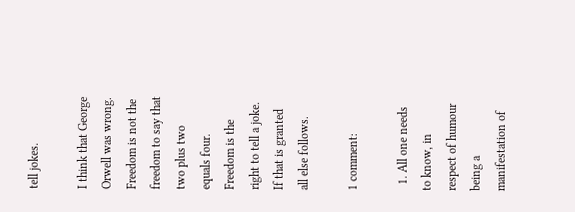tell jokes.

I think that George Orwell was wrong. Freedom is not the freedom to say that two plus two equals four. Freedom is the right to tell a joke. If that is granted all else follows.

1 comment:

  1. All one needs to know, in respect of humour being a manifestation of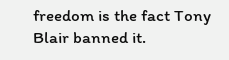freedom is the fact Tony Blair banned it.